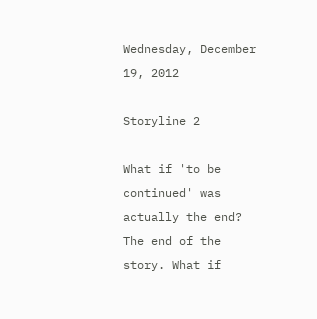Wednesday, December 19, 2012

Storyline 2

What if 'to be continued' was actually the end? The end of the story. What if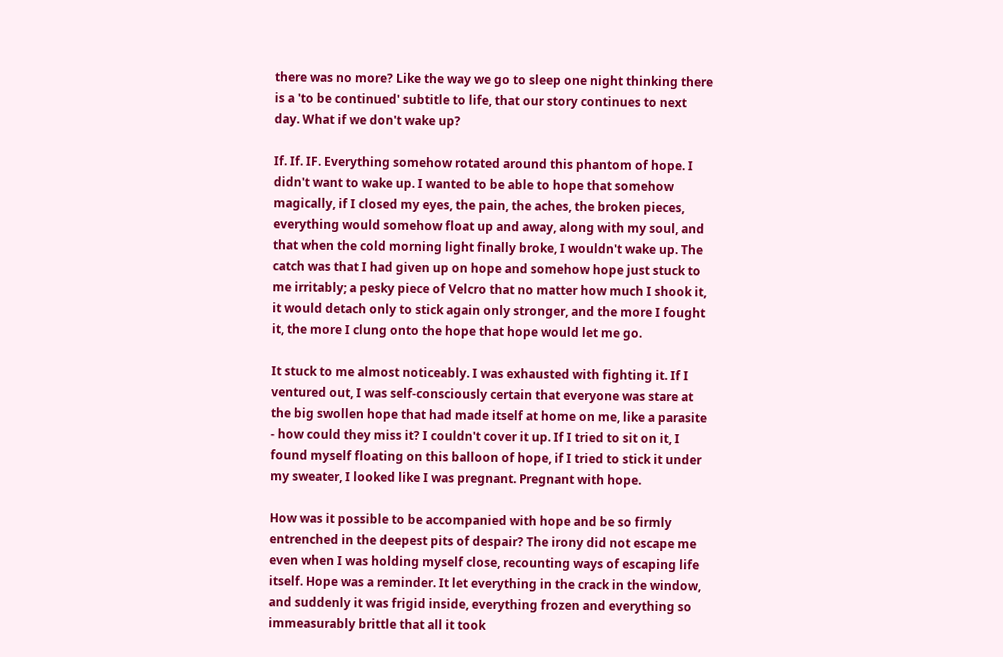there was no more? Like the way we go to sleep one night thinking there is a 'to be continued' subtitle to life, that our story continues to next day. What if we don't wake up?

If. If. IF. Everything somehow rotated around this phantom of hope. I didn't want to wake up. I wanted to be able to hope that somehow magically, if I closed my eyes, the pain, the aches, the broken pieces, everything would somehow float up and away, along with my soul, and that when the cold morning light finally broke, I wouldn't wake up. The catch was that I had given up on hope and somehow hope just stuck to me irritably; a pesky piece of Velcro that no matter how much I shook it, it would detach only to stick again only stronger, and the more I fought it, the more I clung onto the hope that hope would let me go.

It stuck to me almost noticeably. I was exhausted with fighting it. If I ventured out, I was self-consciously certain that everyone was stare at the big swollen hope that had made itself at home on me, like a parasite - how could they miss it? I couldn't cover it up. If I tried to sit on it, I found myself floating on this balloon of hope, if I tried to stick it under my sweater, I looked like I was pregnant. Pregnant with hope.

How was it possible to be accompanied with hope and be so firmly entrenched in the deepest pits of despair? The irony did not escape me even when I was holding myself close, recounting ways of escaping life itself. Hope was a reminder. It let everything in the crack in the window, and suddenly it was frigid inside, everything frozen and everything so immeasurably brittle that all it took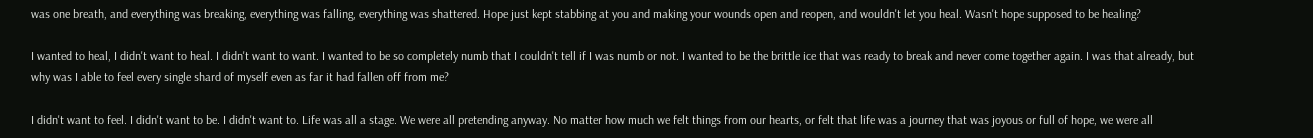was one breath, and everything was breaking, everything was falling, everything was shattered. Hope just kept stabbing at you and making your wounds open and reopen, and wouldn't let you heal. Wasn't hope supposed to be healing?

I wanted to heal, I didn't want to heal. I didn't want to want. I wanted to be so completely numb that I couldn't tell if I was numb or not. I wanted to be the brittle ice that was ready to break and never come together again. I was that already, but why was I able to feel every single shard of myself even as far it had fallen off from me?

I didn't want to feel. I didn't want to be. I didn't want to. Life was all a stage. We were all pretending anyway. No matter how much we felt things from our hearts, or felt that life was a journey that was joyous or full of hope, we were all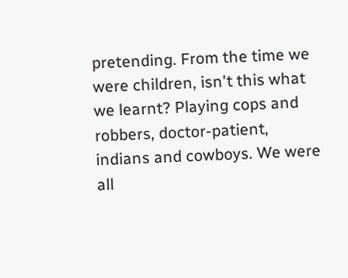pretending. From the time we were children, isn't this what we learnt? Playing cops and robbers, doctor-patient, indians and cowboys. We were all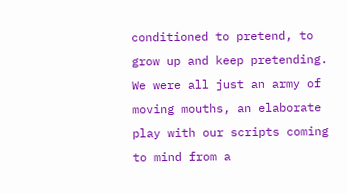conditioned to pretend, to grow up and keep pretending. We were all just an army of moving mouths, an elaborate play with our scripts coming to mind from a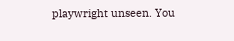playwright unseen. You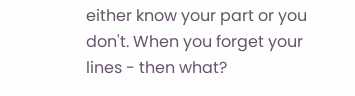either know your part or you don't. When you forget your lines - then what?